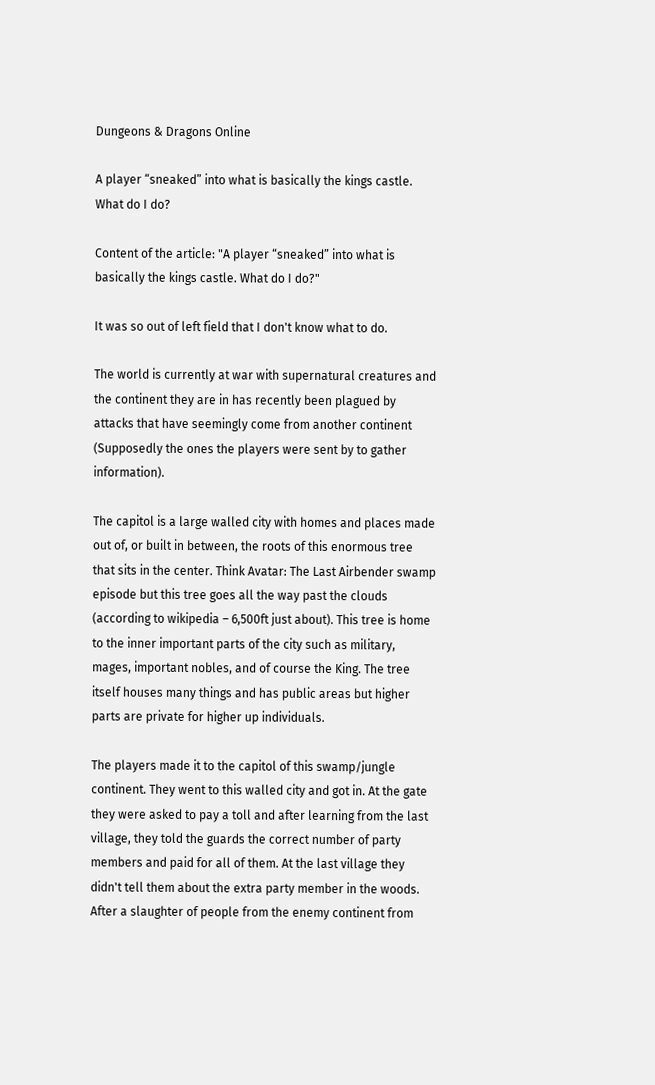Dungeons & Dragons Online

A player “sneaked” into what is basically the kings castle. What do I do?

Content of the article: "A player “sneaked” into what is basically the kings castle. What do I do?"

It was so out of left field that I don't know what to do.

The world is currently at war with supernatural creatures and the continent they are in has recently been plagued by attacks that have seemingly come from another continent (Supposedly the ones the players were sent by to gather information).

The capitol is a large walled city with homes and places made out of, or built in between, the roots of this enormous tree that sits in the center. Think Avatar: The Last Airbender swamp episode but this tree goes all the way past the clouds (according to wikipedia – 6,500ft just about). This tree is home to the inner important parts of the city such as military, mages, important nobles, and of course the King. The tree itself houses many things and has public areas but higher parts are private for higher up individuals.

The players made it to the capitol of this swamp/jungle continent. They went to this walled city and got in. At the gate they were asked to pay a toll and after learning from the last village, they told the guards the correct number of party members and paid for all of them. At the last village they didn't tell them about the extra party member in the woods. After a slaughter of people from the enemy continent from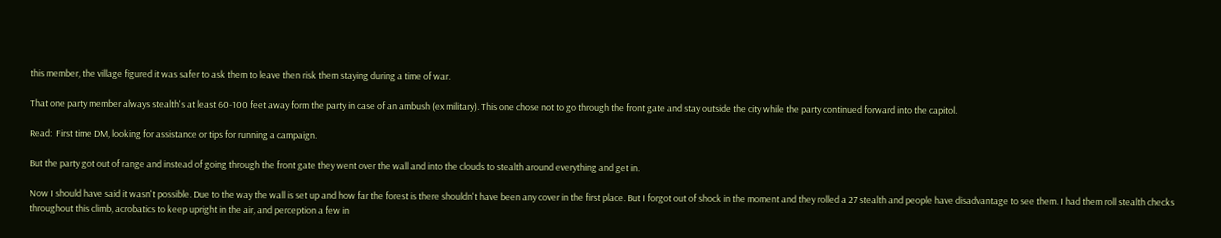this member, the village figured it was safer to ask them to leave then risk them staying during a time of war.

That one party member always stealth's at least 60-100 feet away form the party in case of an ambush (ex military). This one chose not to go through the front gate and stay outside the city while the party continued forward into the capitol.

Read:  First time DM, looking for assistance or tips for running a campaign.

But the party got out of range and instead of going through the front gate they went over the wall and into the clouds to stealth around everything and get in.

Now I should have said it wasn't possible. Due to the way the wall is set up and how far the forest is there shouldn't have been any cover in the first place. But I forgot out of shock in the moment and they rolled a 27 stealth and people have disadvantage to see them. I had them roll stealth checks throughout this climb, acrobatics to keep upright in the air, and perception a few in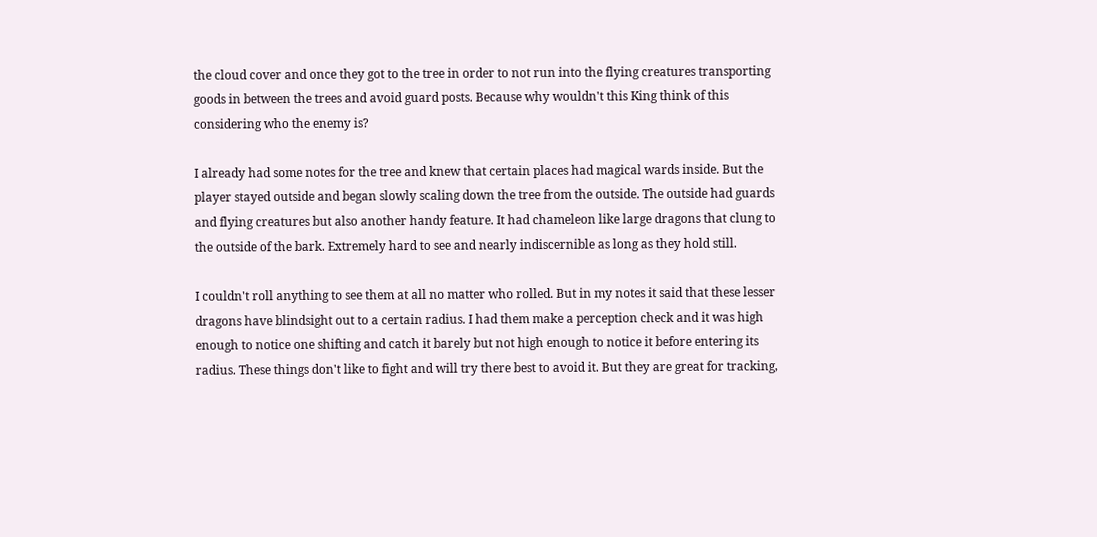the cloud cover and once they got to the tree in order to not run into the flying creatures transporting goods in between the trees and avoid guard posts. Because why wouldn't this King think of this considering who the enemy is?

I already had some notes for the tree and knew that certain places had magical wards inside. But the player stayed outside and began slowly scaling down the tree from the outside. The outside had guards and flying creatures but also another handy feature. It had chameleon like large dragons that clung to the outside of the bark. Extremely hard to see and nearly indiscernible as long as they hold still.

I couldn't roll anything to see them at all no matter who rolled. But in my notes it said that these lesser dragons have blindsight out to a certain radius. I had them make a perception check and it was high enough to notice one shifting and catch it barely but not high enough to notice it before entering its radius. These things don't like to fight and will try there best to avoid it. But they are great for tracking,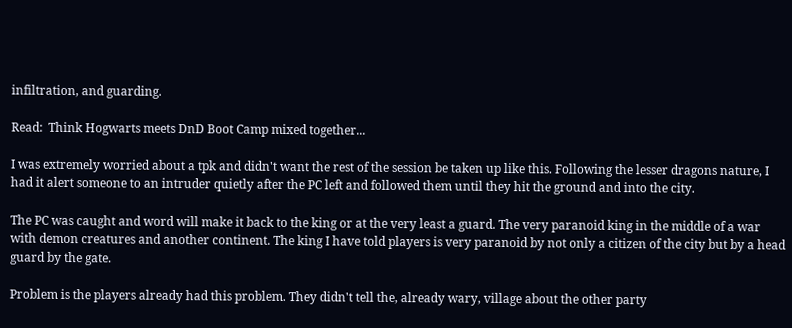infiltration, and guarding.

Read:  Think Hogwarts meets DnD Boot Camp mixed together...

I was extremely worried about a tpk and didn't want the rest of the session be taken up like this. Following the lesser dragons nature, I had it alert someone to an intruder quietly after the PC left and followed them until they hit the ground and into the city.

The PC was caught and word will make it back to the king or at the very least a guard. The very paranoid king in the middle of a war with demon creatures and another continent. The king I have told players is very paranoid by not only a citizen of the city but by a head guard by the gate.

Problem is the players already had this problem. They didn't tell the, already wary, village about the other party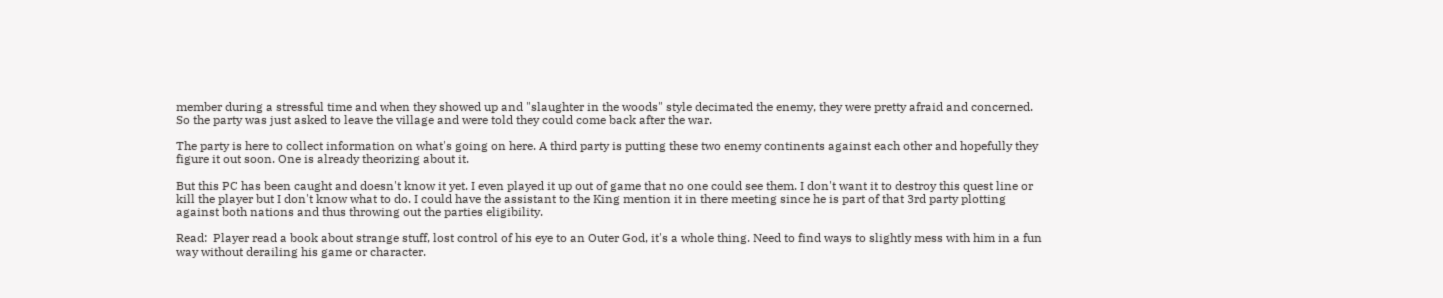member during a stressful time and when they showed up and "slaughter in the woods" style decimated the enemy, they were pretty afraid and concerned. So the party was just asked to leave the village and were told they could come back after the war.

The party is here to collect information on what's going on here. A third party is putting these two enemy continents against each other and hopefully they figure it out soon. One is already theorizing about it.

But this PC has been caught and doesn't know it yet. I even played it up out of game that no one could see them. I don't want it to destroy this quest line or kill the player but I don't know what to do. I could have the assistant to the King mention it in there meeting since he is part of that 3rd party plotting against both nations and thus throwing out the parties eligibility.

Read:  Player read a book about strange stuff, lost control of his eye to an Outer God, it's a whole thing. Need to find ways to slightly mess with him in a fun way without derailing his game or character.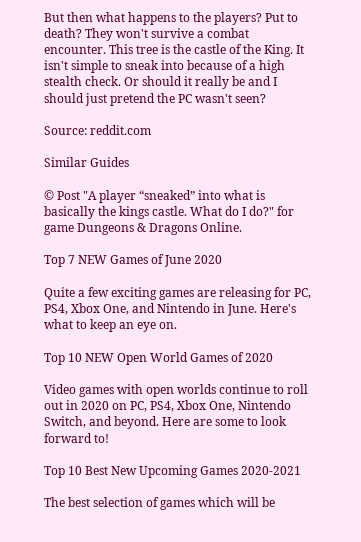But then what happens to the players? Put to death? They won't survive a combat encounter. This tree is the castle of the King. It isn't simple to sneak into because of a high stealth check. Or should it really be and I should just pretend the PC wasn't seen?

Source: reddit.com

Similar Guides

© Post "A player “sneaked” into what is basically the kings castle. What do I do?" for game Dungeons & Dragons Online.

Top 7 NEW Games of June 2020

Quite a few exciting games are releasing for PC, PS4, Xbox One, and Nintendo in June. Here's what to keep an eye on.

Top 10 NEW Open World Games of 2020

Video games with open worlds continue to roll out in 2020 on PC, PS4, Xbox One, Nintendo Switch, and beyond. Here are some to look forward to!

Top 10 Best New Upcoming Games 2020-2021

The best selection of games which will be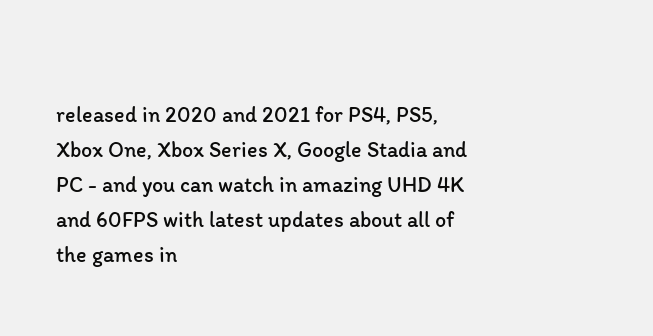released in 2020 and 2021 for PS4, PS5, Xbox One, Xbox Series X, Google Stadia and PC - and you can watch in amazing UHD 4K and 60FPS with latest updates about all of the games in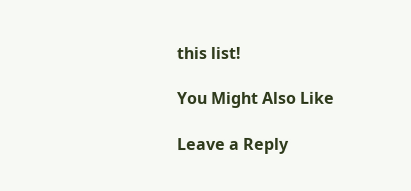this list!

You Might Also Like

Leave a Reply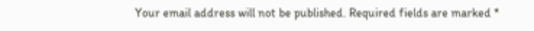Your email address will not be published. Required fields are marked *